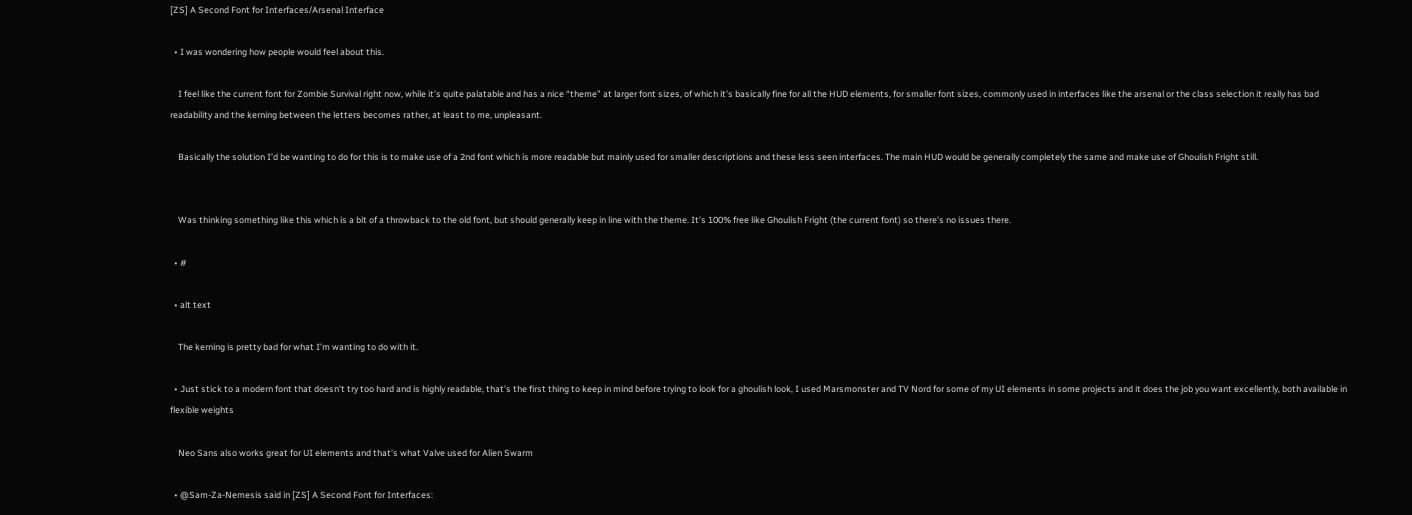[ZS] A Second Font for Interfaces/Arsenal Interface

  • I was wondering how people would feel about this.

    I feel like the current font for Zombie Survival right now, while it’s quite palatable and has a nice “theme” at larger font sizes, of which it’s basically fine for all the HUD elements, for smaller font sizes, commonly used in interfaces like the arsenal or the class selection it really has bad readability and the kerning between the letters becomes rather, at least to me, unpleasant.

    Basically the solution I’d be wanting to do for this is to make use of a 2nd font which is more readable but mainly used for smaller descriptions and these less seen interfaces. The main HUD would be generally completely the same and make use of Ghoulish Fright still.


    Was thinking something like this which is a bit of a throwback to the old font, but should generally keep in line with the theme. It’s 100% free like Ghoulish Fright (the current font) so there’s no issues there.

  • #

  • alt text

    The kerning is pretty bad for what I’m wanting to do with it.

  • Just stick to a modern font that doesn’t try too hard and is highly readable, that’s the first thing to keep in mind before trying to look for a ghoulish look, I used Marsmonster and TV Nord for some of my UI elements in some projects and it does the job you want excellently, both available in flexible weights

    Neo Sans also works great for UI elements and that’s what Valve used for Alien Swarm

  • @Sam-Za-Nemesis said in [ZS] A Second Font for Interfaces: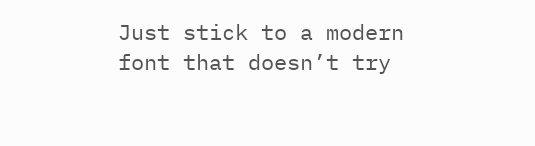Just stick to a modern font that doesn’t try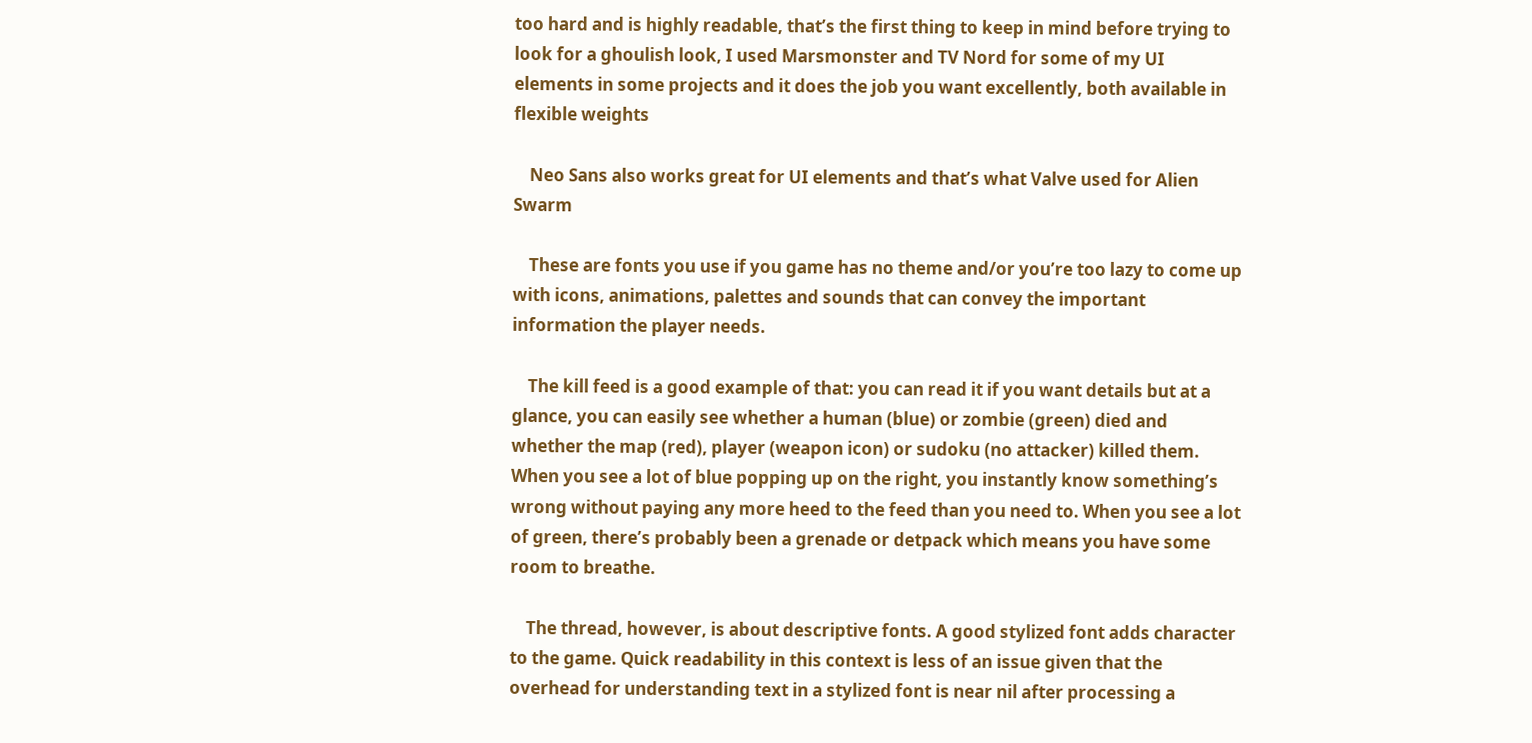too hard and is highly readable, that’s the first thing to keep in mind before trying to look for a ghoulish look, I used Marsmonster and TV Nord for some of my UI elements in some projects and it does the job you want excellently, both available in flexible weights

    Neo Sans also works great for UI elements and that’s what Valve used for Alien Swarm

    These are fonts you use if you game has no theme and/or you’re too lazy to come up with icons, animations, palettes and sounds that can convey the important information the player needs.

    The kill feed is a good example of that: you can read it if you want details but at a glance, you can easily see whether a human (blue) or zombie (green) died and whether the map (red), player (weapon icon) or sudoku (no attacker) killed them. When you see a lot of blue popping up on the right, you instantly know something’s wrong without paying any more heed to the feed than you need to. When you see a lot of green, there’s probably been a grenade or detpack which means you have some room to breathe.

    The thread, however, is about descriptive fonts. A good stylized font adds character to the game. Quick readability in this context is less of an issue given that the overhead for understanding text in a stylized font is near nil after processing a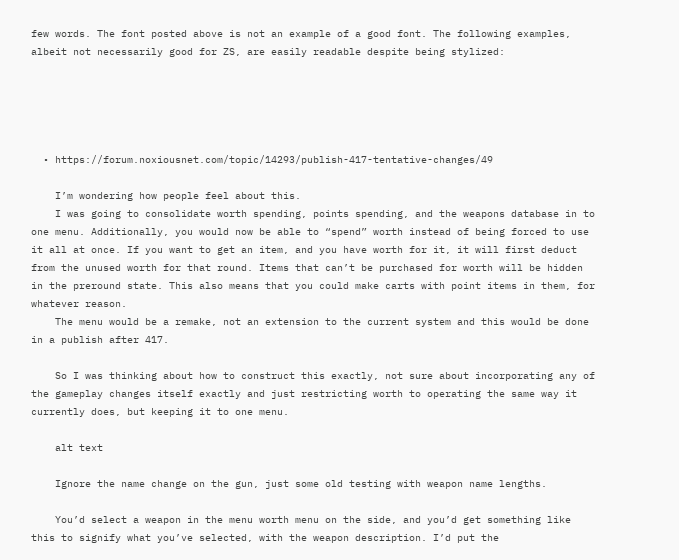few words. The font posted above is not an example of a good font. The following examples, albeit not necessarily good for ZS, are easily readable despite being stylized:





  • https://forum.noxiousnet.com/topic/14293/publish-417-tentative-changes/49

    I’m wondering how people feel about this.
    I was going to consolidate worth spending, points spending, and the weapons database in to one menu. Additionally, you would now be able to “spend” worth instead of being forced to use it all at once. If you want to get an item, and you have worth for it, it will first deduct from the unused worth for that round. Items that can’t be purchased for worth will be hidden in the preround state. This also means that you could make carts with point items in them, for whatever reason.
    The menu would be a remake, not an extension to the current system and this would be done in a publish after 417.

    So I was thinking about how to construct this exactly, not sure about incorporating any of the gameplay changes itself exactly and just restricting worth to operating the same way it currently does, but keeping it to one menu.

    alt text

    Ignore the name change on the gun, just some old testing with weapon name lengths.

    You’d select a weapon in the menu worth menu on the side, and you’d get something like this to signify what you’ve selected, with the weapon description. I’d put the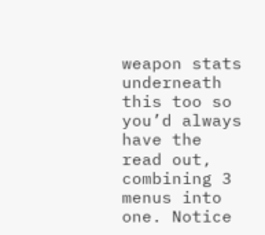weapon stats underneath this too so you’d always have the read out, combining 3 menus into one. Notice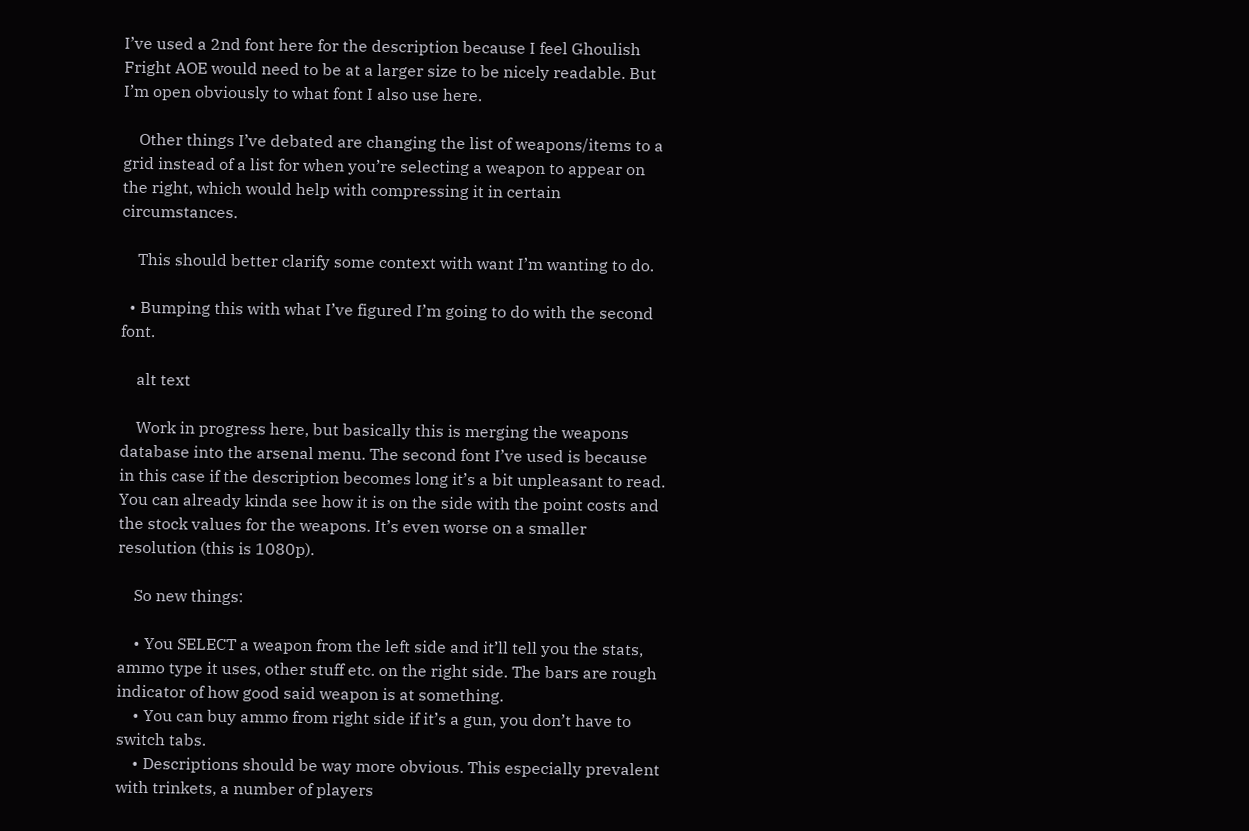I’ve used a 2nd font here for the description because I feel Ghoulish Fright AOE would need to be at a larger size to be nicely readable. But I’m open obviously to what font I also use here.

    Other things I’ve debated are changing the list of weapons/items to a grid instead of a list for when you’re selecting a weapon to appear on the right, which would help with compressing it in certain circumstances.

    This should better clarify some context with want I’m wanting to do.

  • Bumping this with what I’ve figured I’m going to do with the second font.

    alt text

    Work in progress here, but basically this is merging the weapons database into the arsenal menu. The second font I’ve used is because in this case if the description becomes long it’s a bit unpleasant to read. You can already kinda see how it is on the side with the point costs and the stock values for the weapons. It’s even worse on a smaller resolution (this is 1080p).

    So new things:

    • You SELECT a weapon from the left side and it’ll tell you the stats, ammo type it uses, other stuff etc. on the right side. The bars are rough indicator of how good said weapon is at something.
    • You can buy ammo from right side if it’s a gun, you don’t have to switch tabs.
    • Descriptions should be way more obvious. This especially prevalent with trinkets, a number of players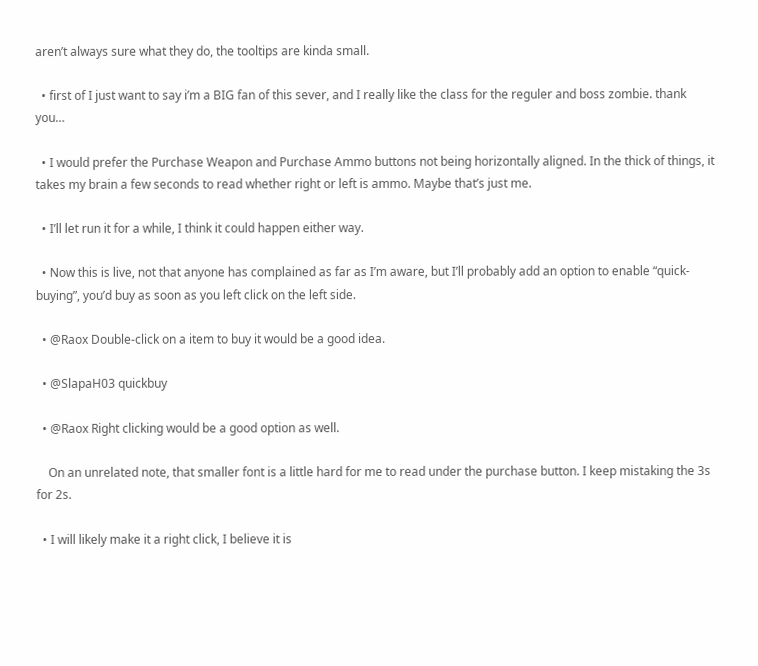aren’t always sure what they do, the tooltips are kinda small.

  • first of I just want to say i’m a BIG fan of this sever, and I really like the class for the reguler and boss zombie. thank you…

  • I would prefer the Purchase Weapon and Purchase Ammo buttons not being horizontally aligned. In the thick of things, it takes my brain a few seconds to read whether right or left is ammo. Maybe that’s just me.

  • I’ll let run it for a while, I think it could happen either way.

  • Now this is live, not that anyone has complained as far as I’m aware, but I’ll probably add an option to enable “quick-buying”, you’d buy as soon as you left click on the left side.

  • @Raox Double-click on a item to buy it would be a good idea.

  • @SlapaH03 quickbuy

  • @Raox Right clicking would be a good option as well.

    On an unrelated note, that smaller font is a little hard for me to read under the purchase button. I keep mistaking the 3s for 2s.

  • I will likely make it a right click, I believe it is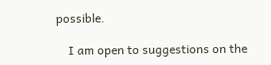possible.

    I am open to suggestions on the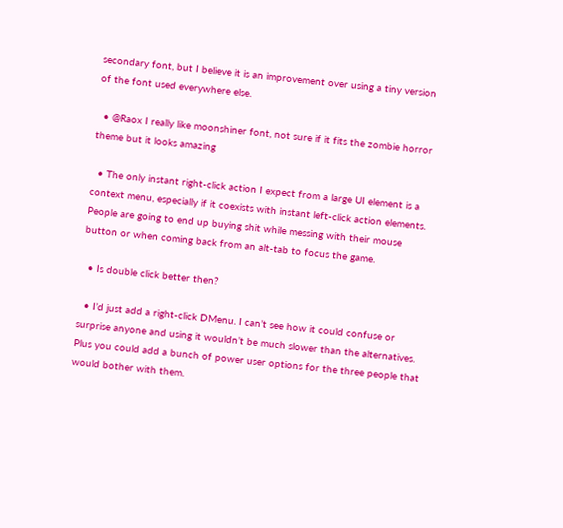secondary font, but I believe it is an improvement over using a tiny version of the font used everywhere else.

  • @Raox I really like moonshiner font, not sure if it fits the zombie horror theme but it looks amazing

  • The only instant right-click action I expect from a large UI element is a context menu, especially if it coexists with instant left-click action elements. People are going to end up buying shit while messing with their mouse button or when coming back from an alt-tab to focus the game.

  • Is double click better then?

  • I’d just add a right-click DMenu. I can’t see how it could confuse or surprise anyone and using it wouldn’t be much slower than the alternatives. Plus you could add a bunch of power user options for the three people that would bother with them.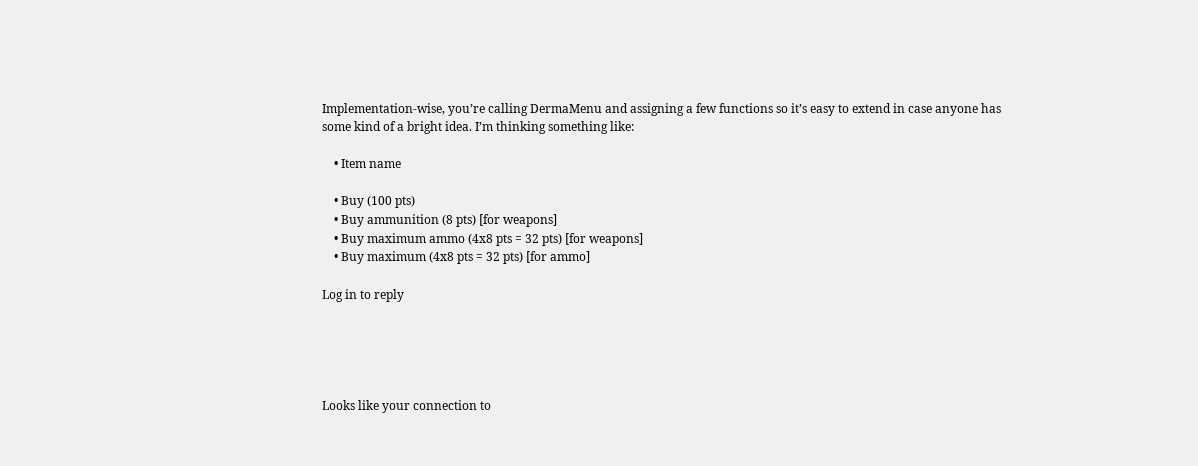Implementation-wise, you’re calling DermaMenu and assigning a few functions so it’s easy to extend in case anyone has some kind of a bright idea. I’m thinking something like:

    • Item name

    • Buy (100 pts)
    • Buy ammunition (8 pts) [for weapons]
    • Buy maximum ammo (4x8 pts = 32 pts) [for weapons]
    • Buy maximum (4x8 pts = 32 pts) [for ammo]

Log in to reply





Looks like your connection to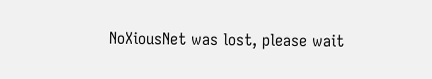NoXiousNet was lost, please wait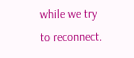while we try to reconnect.